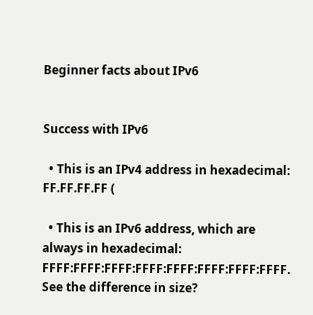Beginner facts about IPv6


Success with IPv6

  • This is an IPv4 address in hexadecimal: FF.FF.FF.FF (

  • This is an IPv6 address, which are always in hexadecimal: FFFF:FFFF:FFFF:FFFF:FFFF:FFFF:FFFF:FFFF. See the difference in size?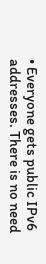• Everyone gets public IPv6 addresses. There is no need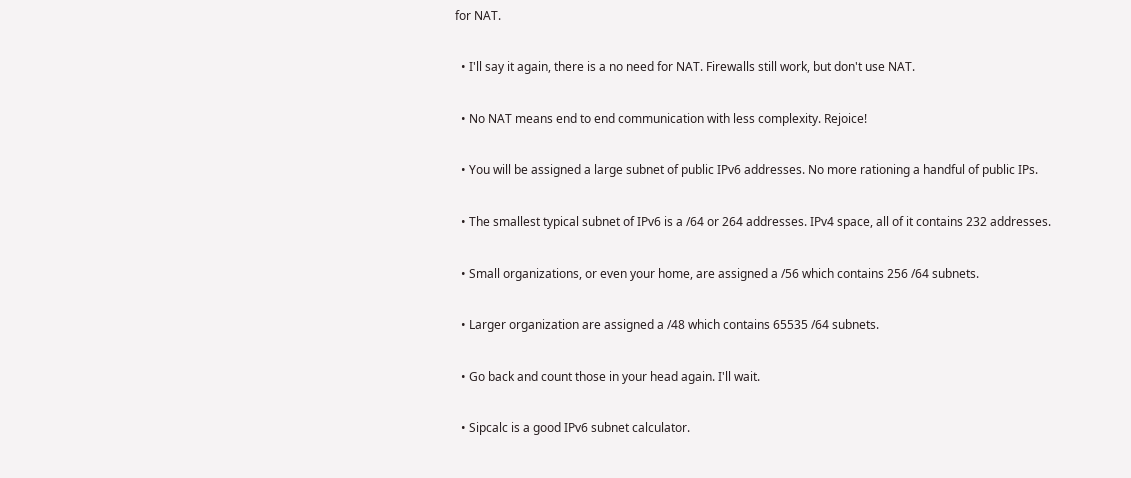for NAT.

  • I'll say it again, there is a no need for NAT. Firewalls still work, but don't use NAT.

  • No NAT means end to end communication with less complexity. Rejoice!

  • You will be assigned a large subnet of public IPv6 addresses. No more rationing a handful of public IPs.

  • The smallest typical subnet of IPv6 is a /64 or 264 addresses. IPv4 space, all of it contains 232 addresses.

  • Small organizations, or even your home, are assigned a /56 which contains 256 /64 subnets.

  • Larger organization are assigned a /48 which contains 65535 /64 subnets.

  • Go back and count those in your head again. I'll wait.

  • Sipcalc is a good IPv6 subnet calculator.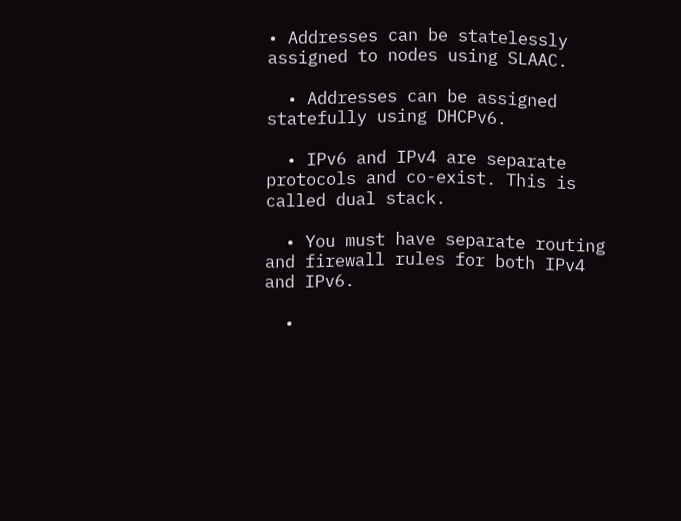• Addresses can be statelessly assigned to nodes using SLAAC.

  • Addresses can be assigned statefully using DHCPv6.

  • IPv6 and IPv4 are separate protocols and co-exist. This is called dual stack.

  • You must have separate routing and firewall rules for both IPv4 and IPv6.

  •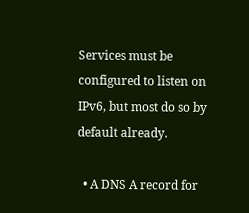Services must be configured to listen on IPv6, but most do so by default already.

  • A DNS A record for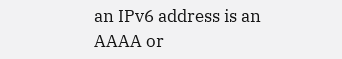an IPv6 address is an AAAA or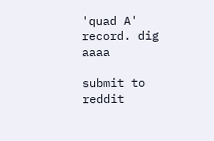'quad A' record. dig aaaa

submit to reddit